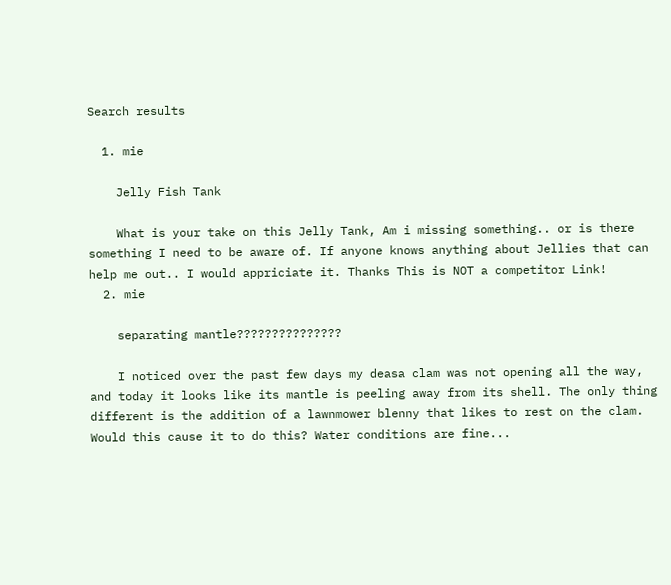Search results

  1. mie

    Jelly Fish Tank

    What is your take on this Jelly Tank, Am i missing something.. or is there something I need to be aware of. If anyone knows anything about Jellies that can help me out.. I would appriciate it. Thanks This is NOT a competitor Link!
  2. mie

    separating mantle???????????????

    I noticed over the past few days my deasa clam was not opening all the way, and today it looks like its mantle is peeling away from its shell. The only thing different is the addition of a lawnmower blenny that likes to rest on the clam. Would this cause it to do this? Water conditions are fine...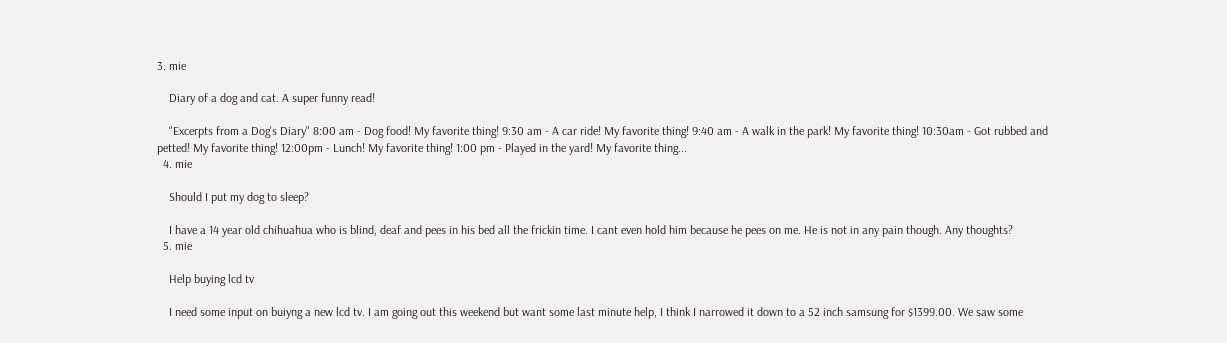3. mie

    Diary of a dog and cat. A super funny read!

    "Excerpts from a Dog's Diary" 8:00 am - Dog food! My favorite thing! 9:30 am - A car ride! My favorite thing! 9:40 am - A walk in the park! My favorite thing! 10:30am - Got rubbed and petted! My favorite thing! 12:00pm - Lunch! My favorite thing! 1:00 pm - Played in the yard! My favorite thing...
  4. mie

    Should I put my dog to sleep?

    I have a 14 year old chihuahua who is blind, deaf and pees in his bed all the frickin time. I cant even hold him because he pees on me. He is not in any pain though. Any thoughts?
  5. mie

    Help buying lcd tv

    I need some input on buiyng a new lcd tv. I am going out this weekend but want some last minute help, I think I narrowed it down to a 52 inch samsung for $1399.00. We saw some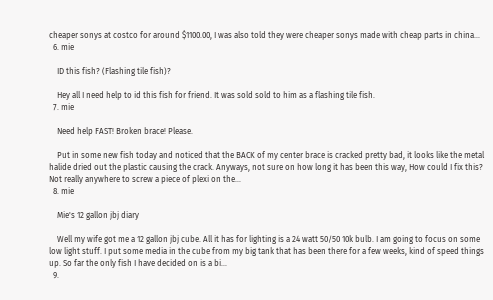cheaper sonys at costco for around $1100.00, I was also told they were cheaper sonys made with cheap parts in china...
  6. mie

    ID this fish? (Flashing tile fish)?

    Hey all I need help to id this fish for friend. It was sold sold to him as a flashing tile fish.
  7. mie

    Need help FAST! Broken brace! Please.

    Put in some new fish today and noticed that the BACK of my center brace is cracked pretty bad, it looks like the metal halide dried out the plastic causing the crack. Anyways, not sure on how long it has been this way, How could I fix this? Not really anywhere to screw a piece of plexi on the...
  8. mie

    Mie's 12 gallon jbj diary

    Well my wife got me a 12 gallon jbj cube. All it has for lighting is a 24 watt 50/50 10k bulb. I am going to focus on some low light stuff. I put some media in the cube from my big tank that has been there for a few weeks, kind of speed things up. So far the only fish I have decided on is a bi...
  9.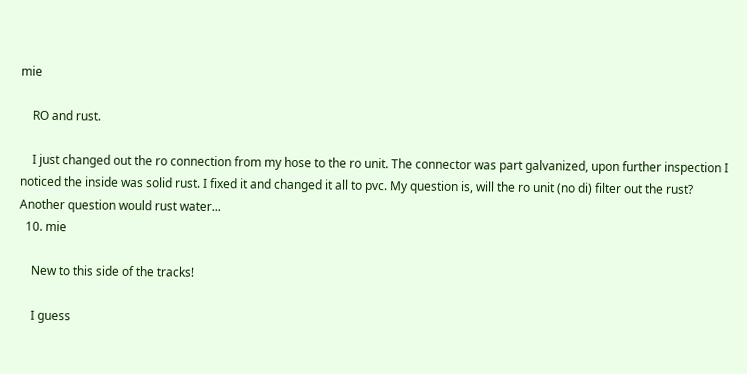mie

    RO and rust.

    I just changed out the ro connection from my hose to the ro unit. The connector was part galvanized, upon further inspection I noticed the inside was solid rust. I fixed it and changed it all to pvc. My question is, will the ro unit (no di) filter out the rust? Another question would rust water...
  10. mie

    New to this side of the tracks!

    I guess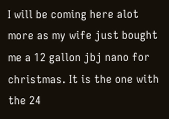I will be coming here alot more as my wife just bought me a 12 gallon jbj nano for christmas. It is the one with the 24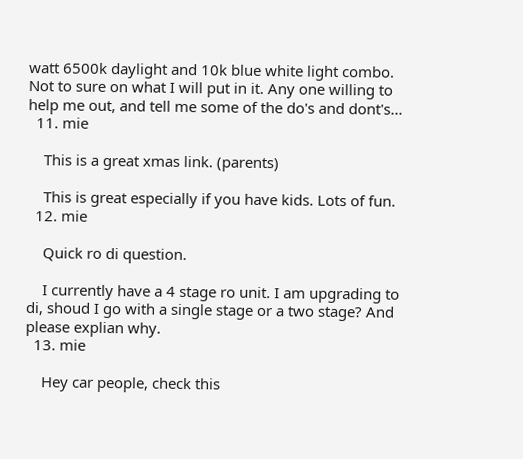watt 6500k daylight and 10k blue white light combo. Not to sure on what I will put in it. Any one willing to help me out, and tell me some of the do's and dont's...
  11. mie

    This is a great xmas link. (parents)

    This is great especially if you have kids. Lots of fun.
  12. mie

    Quick ro di question.

    I currently have a 4 stage ro unit. I am upgrading to di, shoud I go with a single stage or a two stage? And please explian why.
  13. mie

    Hey car people, check this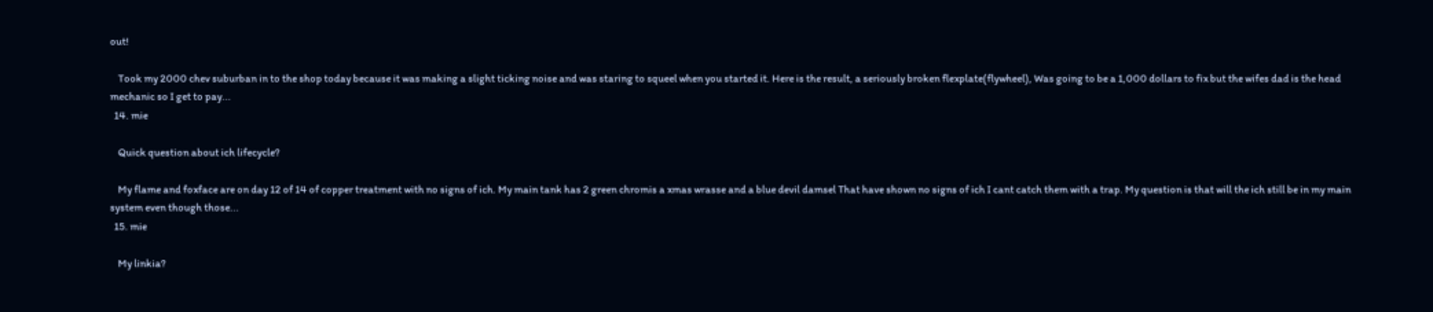out!

    Took my 2000 chev suburban in to the shop today because it was making a slight ticking noise and was staring to squeel when you started it. Here is the result, a seriously broken flexplate(flywheel), Was going to be a 1,000 dollars to fix but the wifes dad is the head mechanic so I get to pay...
  14. mie

    Quick question about ich lifecycle?

    My flame and foxface are on day 12 of 14 of copper treatment with no signs of ich. My main tank has 2 green chromis a xmas wrasse and a blue devil damsel That have shown no signs of ich I cant catch them with a trap. My question is that will the ich still be in my main system even though those...
  15. mie

    My linkia?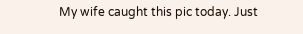My wife caught this pic today. Just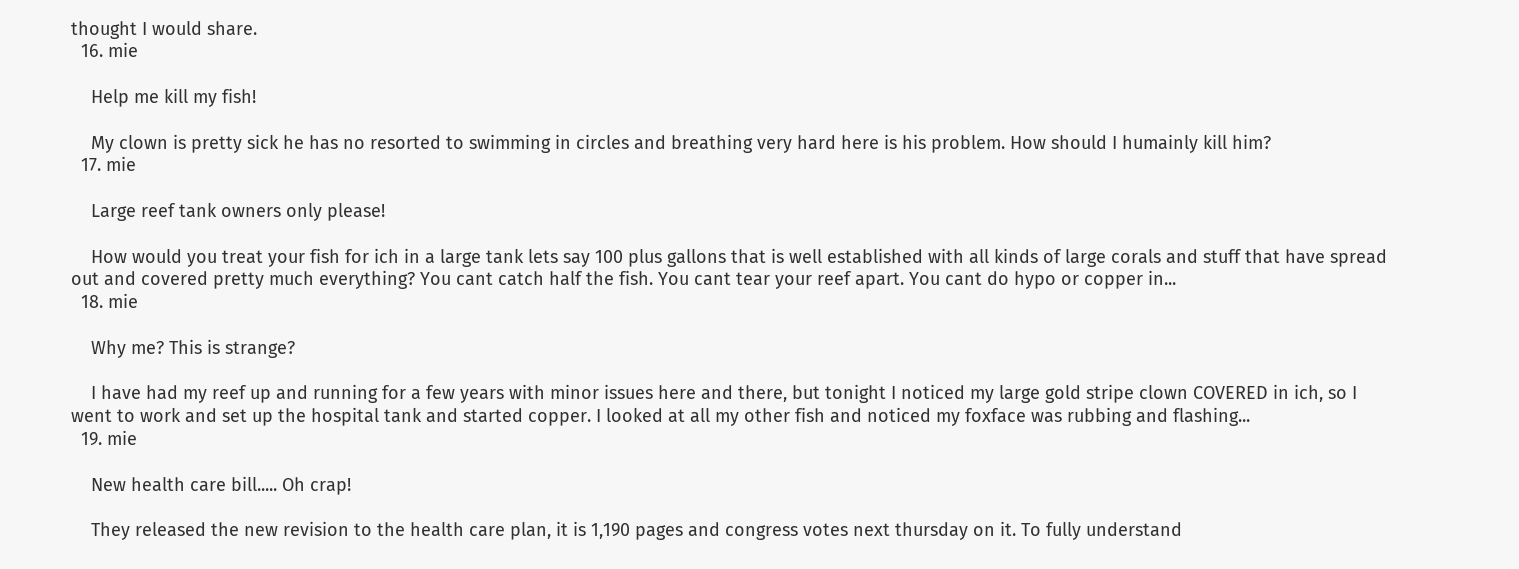thought I would share.
  16. mie

    Help me kill my fish!

    My clown is pretty sick he has no resorted to swimming in circles and breathing very hard here is his problem. How should I humainly kill him?
  17. mie

    Large reef tank owners only please!

    How would you treat your fish for ich in a large tank lets say 100 plus gallons that is well established with all kinds of large corals and stuff that have spread out and covered pretty much everything? You cant catch half the fish. You cant tear your reef apart. You cant do hypo or copper in...
  18. mie

    Why me? This is strange?

    I have had my reef up and running for a few years with minor issues here and there, but tonight I noticed my large gold stripe clown COVERED in ich, so I went to work and set up the hospital tank and started copper. I looked at all my other fish and noticed my foxface was rubbing and flashing...
  19. mie

    New health care bill..... Oh crap!

    They released the new revision to the health care plan, it is 1,190 pages and congress votes next thursday on it. To fully understand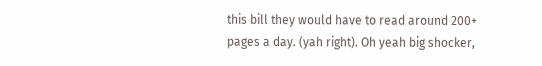this bill they would have to read around 200+ pages a day. (yah right). Oh yeah big shocker,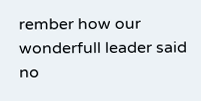rember how our wonderfull leader said no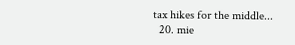tax hikes for the middle...
  20. mie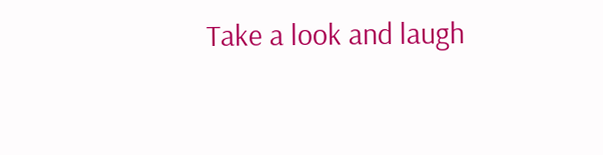Take a look and laugh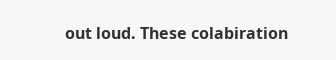out loud. These colabiration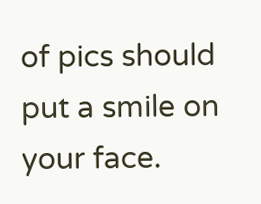of pics should put a smile on your face.